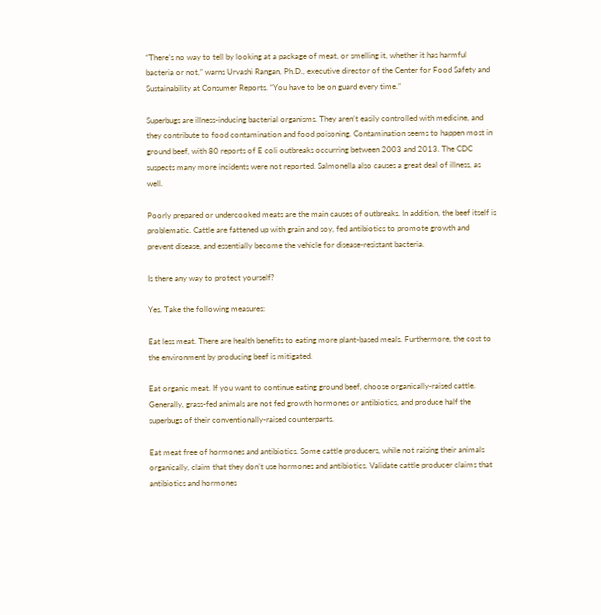“There’s no way to tell by looking at a package of meat, or smelling it, whether it has harmful bacteria or not,” warns Urvashi Rangan, Ph.D., executive director of the Center for Food Safety and Sustainability at Consumer Reports. “You have to be on guard every time.”

Superbugs are illness-inducing bacterial organisms. They aren’t easily controlled with medicine, and they contribute to food contamination and food poisoning. Contamination seems to happen most in ground beef, with 80 reports of E coli outbreaks occurring between 2003 and 2013. The CDC suspects many more incidents were not reported. Salmonella also causes a great deal of illness, as well.

Poorly prepared or undercooked meats are the main causes of outbreaks. In addition, the beef itself is problematic. Cattle are fattened up with grain and soy, fed antibiotics to promote growth and prevent disease, and essentially become the vehicle for disease-resistant bacteria.

Is there any way to protect yourself?

Yes. Take the following measures:

Eat less meat. There are health benefits to eating more plant-based meals. Furthermore, the cost to the environment by producing beef is mitigated.

Eat organic meat. If you want to continue eating ground beef, choose organically-raised cattle.  Generally, grass-fed animals are not fed growth hormones or antibiotics, and produce half the superbugs of their conventionally-raised counterparts.

Eat meat free of hormones and antibiotics. Some cattle producers, while not raising their animals organically, claim that they don’t use hormones and antibiotics. Validate cattle producer claims that antibiotics and hormones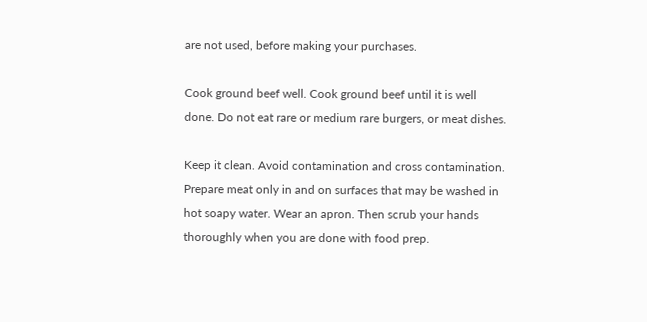are not used, before making your purchases.

Cook ground beef well. Cook ground beef until it is well done. Do not eat rare or medium rare burgers, or meat dishes.

Keep it clean. Avoid contamination and cross contamination. Prepare meat only in and on surfaces that may be washed in hot soapy water. Wear an apron. Then scrub your hands thoroughly when you are done with food prep.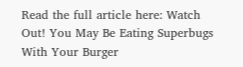Read the full article here: Watch Out! You May Be Eating Superbugs With Your Burger